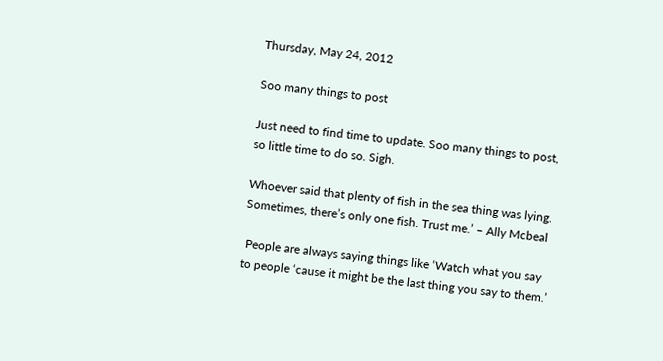Thursday, May 24, 2012

Soo many things to post

Just need to find time to update. Soo many things to post, so little time to do so. Sigh.

Whoever said that plenty of fish in the sea thing was lying. Sometimes, there’s only one fish. Trust me.’ – Ally Mcbeal

 People are always saying things like ‘Watch what you say to people ‘cause it might be the last thing you say to them.’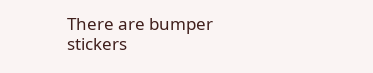There are bumper stickers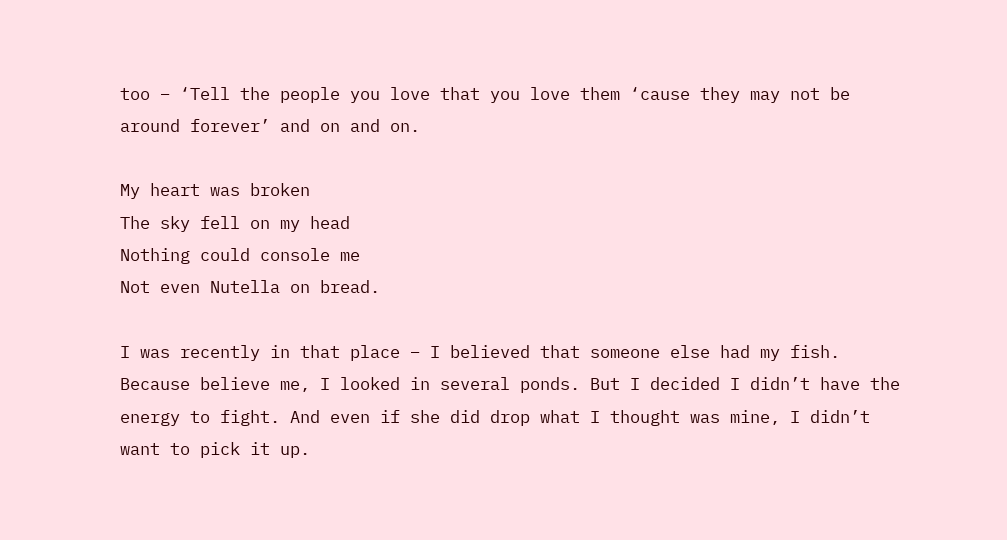too – ‘Tell the people you love that you love them ‘cause they may not be around forever’ and on and on.

My heart was broken
The sky fell on my head
Nothing could console me
Not even Nutella on bread.

I was recently in that place – I believed that someone else had my fish. Because believe me, I looked in several ponds. But I decided I didn’t have the energy to fight. And even if she did drop what I thought was mine, I didn’t want to pick it up.